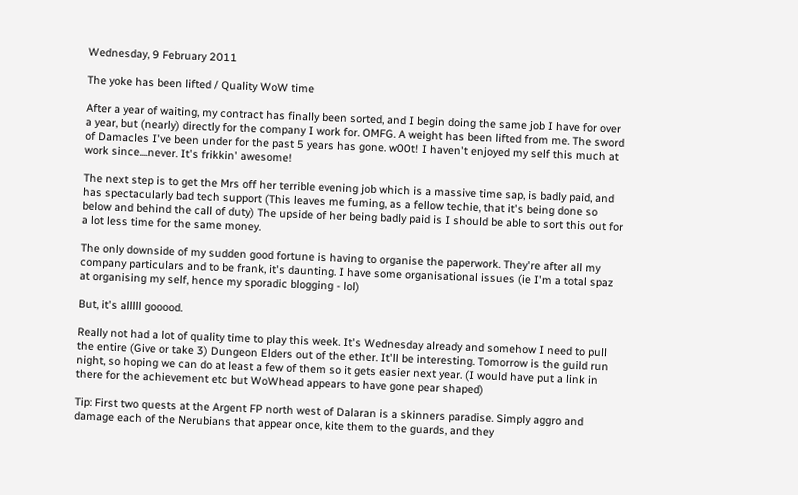Wednesday, 9 February 2011

The yoke has been lifted / Quality WoW time

After a year of waiting, my contract has finally been sorted, and I begin doing the same job I have for over a year, but (nearly) directly for the company I work for. OMFG. A weight has been lifted from me. The sword of Damacles I've been under for the past 5 years has gone. w00t! I haven't enjoyed my self this much at work since....never. It's frikkin' awesome!

The next step is to get the Mrs off her terrible evening job which is a massive time sap, is badly paid, and has spectacularly bad tech support (This leaves me fuming, as a fellow techie, that it's being done so below and behind the call of duty) The upside of her being badly paid is I should be able to sort this out for a lot less time for the same money.

The only downside of my sudden good fortune is having to organise the paperwork. They're after all my company particulars and to be frank, it's daunting. I have some organisational issues (ie I'm a total spaz at organising my self, hence my sporadic blogging - lol)

But, it's alllll gooood.

Really not had a lot of quality time to play this week. It's Wednesday already and somehow I need to pull the entire (Give or take 3) Dungeon Elders out of the ether. It'll be interesting. Tomorrow is the guild run night, so hoping we can do at least a few of them so it gets easier next year. (I would have put a link in there for the achievement etc but WoWhead appears to have gone pear shaped)

Tip: First two quests at the Argent FP north west of Dalaran is a skinners paradise. Simply aggro and damage each of the Nerubians that appear once, kite them to the guards, and they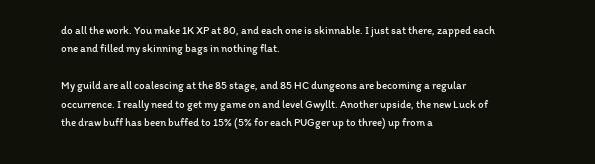do all the work. You make 1K XP at 80, and each one is skinnable. I just sat there, zapped each one and filled my skinning bags in nothing flat.

My guild are all coalescing at the 85 stage, and 85 HC dungeons are becoming a regular occurrence. I really need to get my game on and level Gwyllt. Another upside, the new Luck of the draw buff has been buffed to 15% (5% for each PUGger up to three) up from a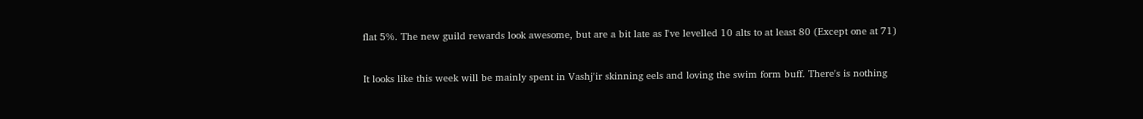flat 5%. The new guild rewards look awesome, but are a bit late as I've levelled 10 alts to at least 80 (Except one at 71)

It looks like this week will be mainly spent in Vashj'ir skinning eels and loving the swim form buff. There's is nothing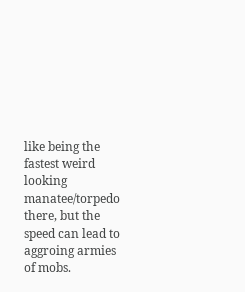like being the fastest weird looking manatee/torpedo there, but the speed can lead to aggroing armies of mobs.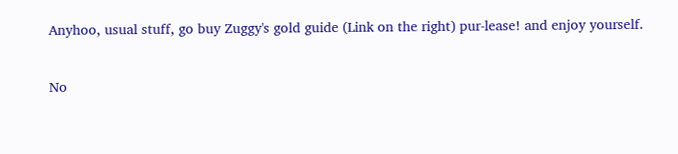Anyhoo, usual stuff, go buy Zuggy's gold guide (Link on the right) pur-lease! and enjoy yourself.

No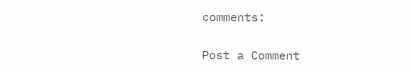comments:

Post a Comment